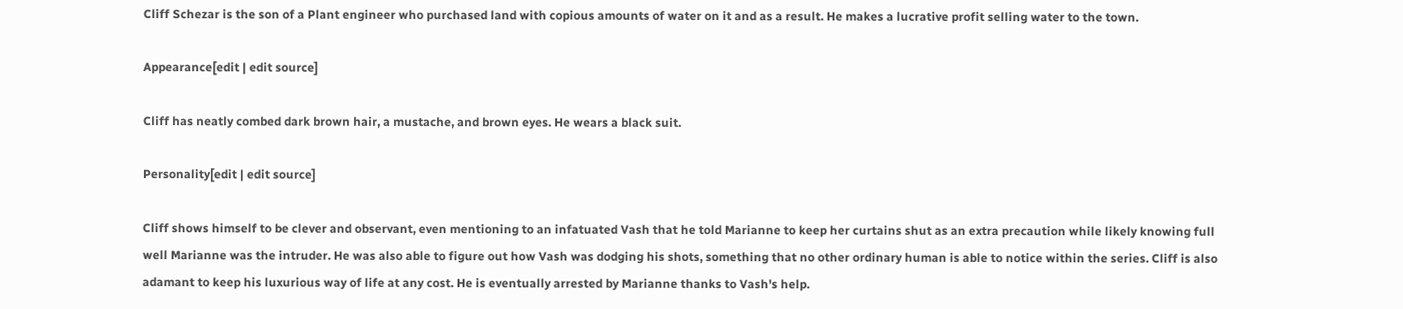Cliff Schezar is the son of a Plant engineer who purchased land with copious amounts of water on it and as a result. He makes a lucrative profit selling water to the town.

Appearance[edit | edit source]

Cliff has neatly combed dark brown hair, a mustache, and brown eyes. He wears a black suit.

Personality[edit | edit source]

Cliff shows himself to be clever and observant, even mentioning to an infatuated Vash that he told Marianne to keep her curtains shut as an extra precaution while likely knowing full well Marianne was the intruder. He was also able to figure out how Vash was dodging his shots, something that no other ordinary human is able to notice within the series. Cliff is also adamant to keep his luxurious way of life at any cost. He is eventually arrested by Marianne thanks to Vash's help.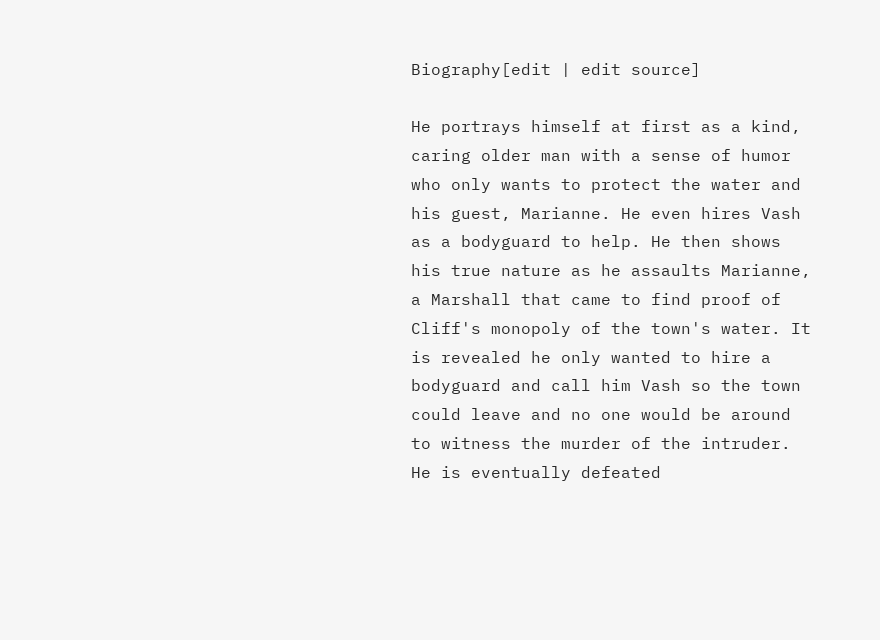Biography[edit | edit source]

He portrays himself at first as a kind, caring older man with a sense of humor who only wants to protect the water and his guest, Marianne. He even hires Vash as a bodyguard to help. He then shows his true nature as he assaults Marianne, a Marshall that came to find proof of Cliff's monopoly of the town's water. It is revealed he only wanted to hire a bodyguard and call him Vash so the town could leave and no one would be around to witness the murder of the intruder. He is eventually defeated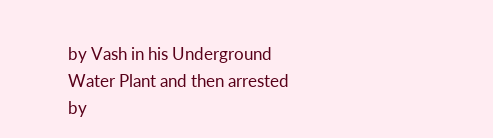by Vash in his Underground Water Plant and then arrested by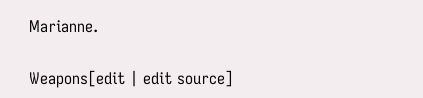Marianne.

Weapons[edit | edit source]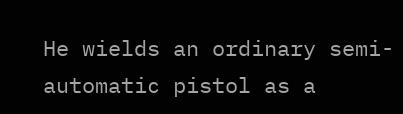He wields an ordinary semi-automatic pistol as a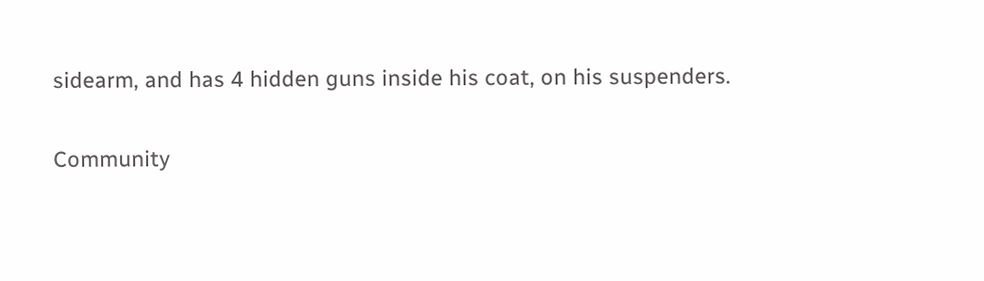sidearm, and has 4 hidden guns inside his coat, on his suspenders.

Community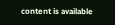content is available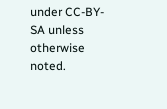under CC-BY-SA unless otherwise noted.